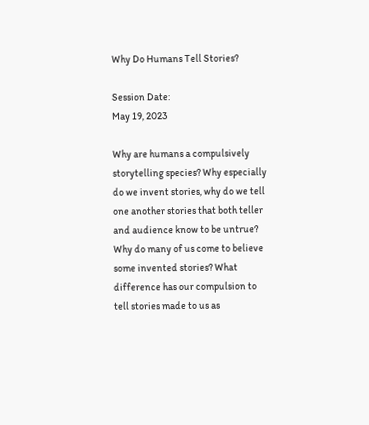Why Do Humans Tell Stories?

Session Date:
May 19, 2023

Why are humans a compulsively storytelling species? Why especially do we invent stories, why do we tell one another stories that both teller and audience know to be untrue? Why do many of us come to believe some invented stories? What difference has our compulsion to tell stories made to us as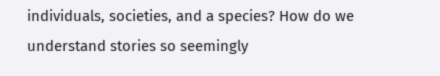individuals, societies, and a species? How do we understand stories so seemingly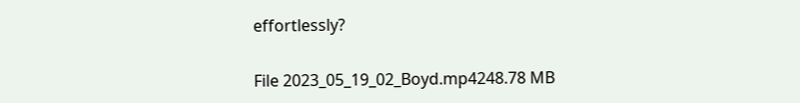effortlessly?

File 2023_05_19_02_Boyd.mp4248.78 MB